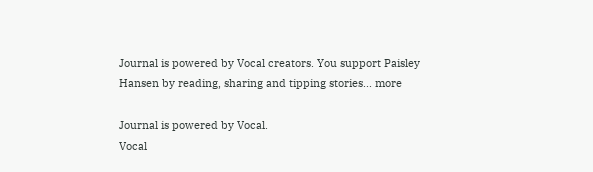Journal is powered by Vocal creators. You support Paisley Hansen by reading, sharing and tipping stories... more

Journal is powered by Vocal.
Vocal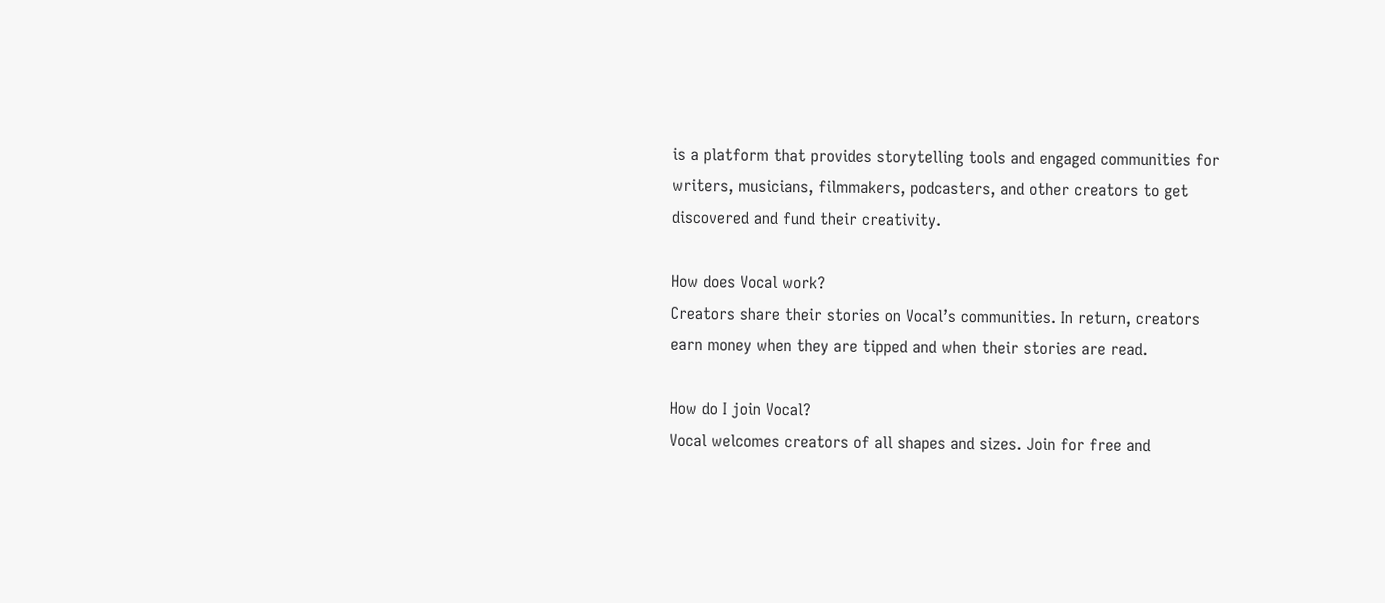is a platform that provides storytelling tools and engaged communities for writers, musicians, filmmakers, podcasters, and other creators to get discovered and fund their creativity.

How does Vocal work?
Creators share their stories on Vocal’s communities. In return, creators earn money when they are tipped and when their stories are read.

How do I join Vocal?
Vocal welcomes creators of all shapes and sizes. Join for free and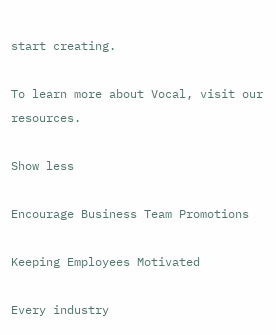start creating.

To learn more about Vocal, visit our resources.

Show less

Encourage Business Team Promotions

Keeping Employees Motivated

Every industry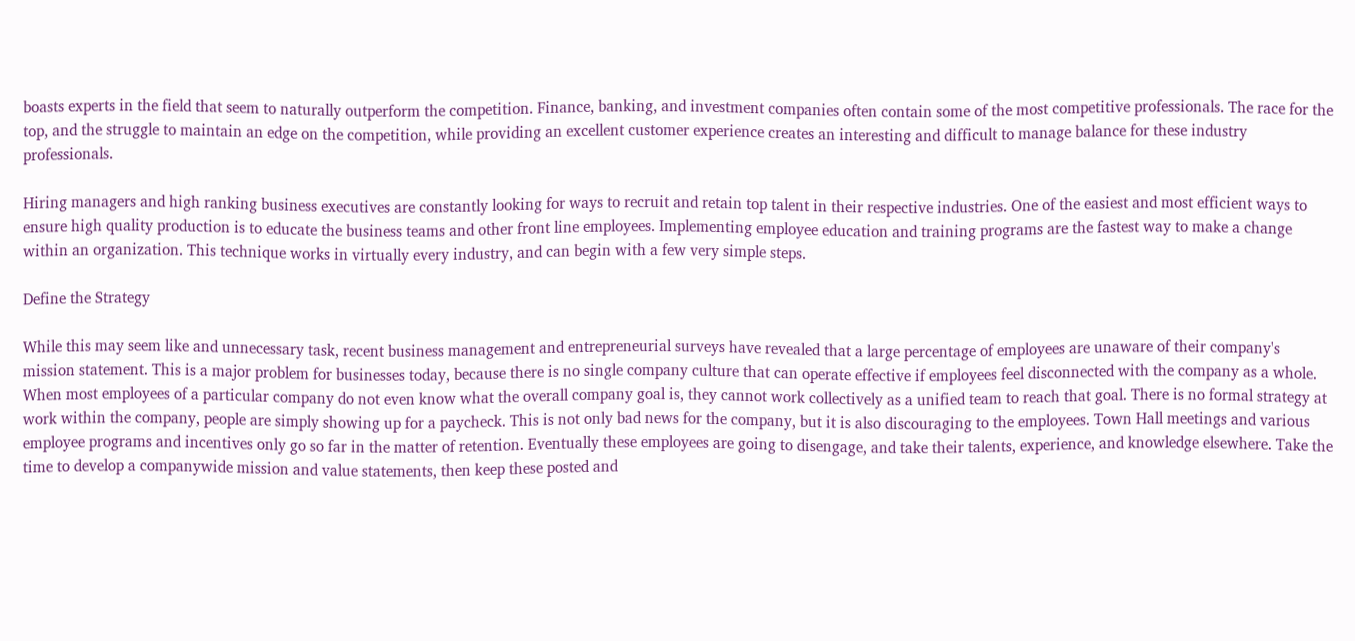boasts experts in the field that seem to naturally outperform the competition. Finance, banking, and investment companies often contain some of the most competitive professionals. The race for the top, and the struggle to maintain an edge on the competition, while providing an excellent customer experience creates an interesting and difficult to manage balance for these industry professionals.

Hiring managers and high ranking business executives are constantly looking for ways to recruit and retain top talent in their respective industries. One of the easiest and most efficient ways to ensure high quality production is to educate the business teams and other front line employees. Implementing employee education and training programs are the fastest way to make a change within an organization. This technique works in virtually every industry, and can begin with a few very simple steps.

Define the Strategy

While this may seem like and unnecessary task, recent business management and entrepreneurial surveys have revealed that a large percentage of employees are unaware of their company's mission statement. This is a major problem for businesses today, because there is no single company culture that can operate effective if employees feel disconnected with the company as a whole. When most employees of a particular company do not even know what the overall company goal is, they cannot work collectively as a unified team to reach that goal. There is no formal strategy at work within the company, people are simply showing up for a paycheck. This is not only bad news for the company, but it is also discouraging to the employees. Town Hall meetings and various employee programs and incentives only go so far in the matter of retention. Eventually these employees are going to disengage, and take their talents, experience, and knowledge elsewhere. Take the time to develop a companywide mission and value statements, then keep these posted and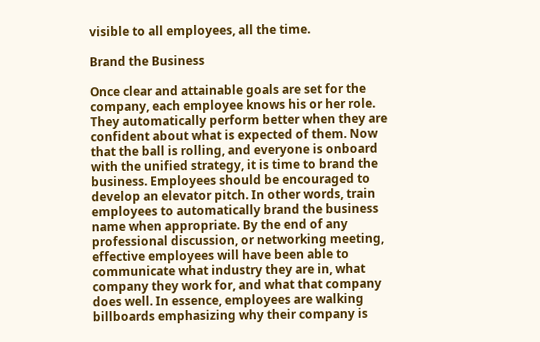visible to all employees, all the time.

Brand the Business

Once clear and attainable goals are set for the company, each employee knows his or her role. They automatically perform better when they are confident about what is expected of them. Now that the ball is rolling, and everyone is onboard with the unified strategy, it is time to brand the business. Employees should be encouraged to develop an elevator pitch. In other words, train employees to automatically brand the business name when appropriate. By the end of any professional discussion, or networking meeting, effective employees will have been able to communicate what industry they are in, what company they work for, and what that company does well. In essence, employees are walking billboards emphasizing why their company is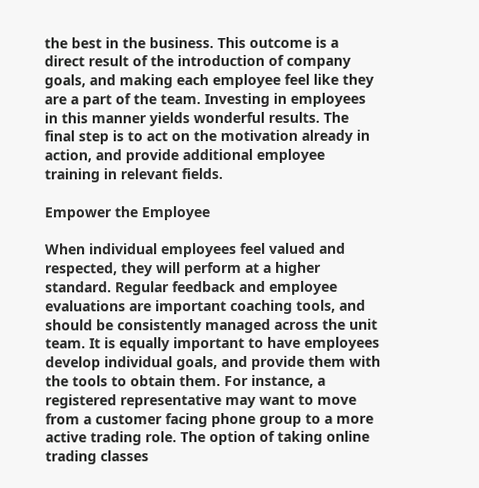the best in the business. This outcome is a direct result of the introduction of company goals, and making each employee feel like they are a part of the team. Investing in employees in this manner yields wonderful results. The final step is to act on the motivation already in action, and provide additional employee training in relevant fields.

Empower the Employee

When individual employees feel valued and respected, they will perform at a higher standard. Regular feedback and employee evaluations are important coaching tools, and should be consistently managed across the unit team. It is equally important to have employees develop individual goals, and provide them with the tools to obtain them. For instance, a registered representative may want to move from a customer facing phone group to a more active trading role. The option of taking online trading classes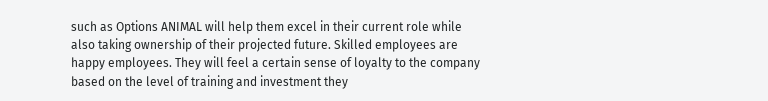such as Options ANIMAL will help them excel in their current role while also taking ownership of their projected future. Skilled employees are happy employees. They will feel a certain sense of loyalty to the company based on the level of training and investment they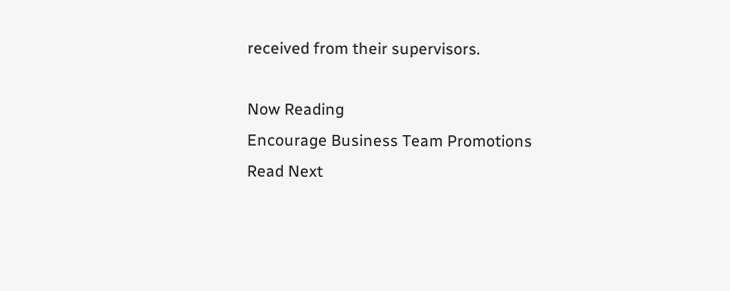received from their supervisors.

Now Reading
Encourage Business Team Promotions
Read Next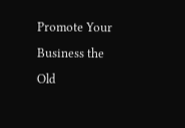Promote Your Business the Old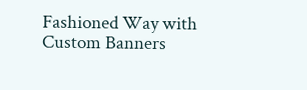Fashioned Way with Custom Banners